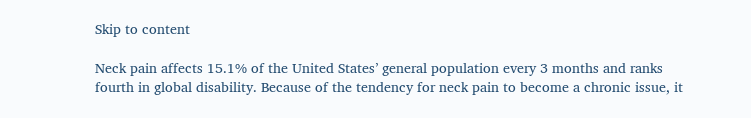Skip to content

Neck pain affects 15.1% of the United States’ general population every 3 months and ranks fourth in global disability. Because of the tendency for neck pain to become a chronic issue, it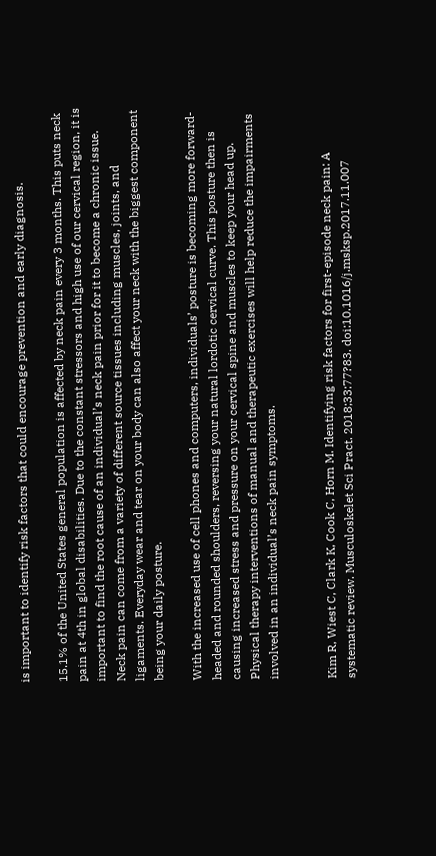is important to identify risk factors that could encourage prevention and early diagnosis.

15.1% of the United States general population is affected by neck pain every 3 months. This puts neck pain at 4th in global disabilities. Due to the constant stressors and high use of our cervical region, it is important to find the root cause of an individual’s neck pain prior for it to become a chronic issue. Neck pain can come from a variety of different source tissues including muscles, joints, and ligaments. Everyday wear and tear on your body can also affect your neck with the biggest component being your daily posture.

With the increased use of cell phones and computers, individuals’ posture is becoming more forward-headed and rounded shoulders, reversing your natural lordotic cervical curve. This posture then is causing increased stress and pressure on your cervical spine and muscles to keep your head up. Physical therapy interventions of manual and therapeutic exercises will help reduce the impairments involved in an individual’s neck pain symptoms.


Kim R, Wiest C, Clark K, Cook C, Horn M. Identifying risk factors for first-episode neck pain: A systematic review. Musculoskelet Sci Pract. 2018;33:77?83. doi:10.1016/j.msksp.2017.11.007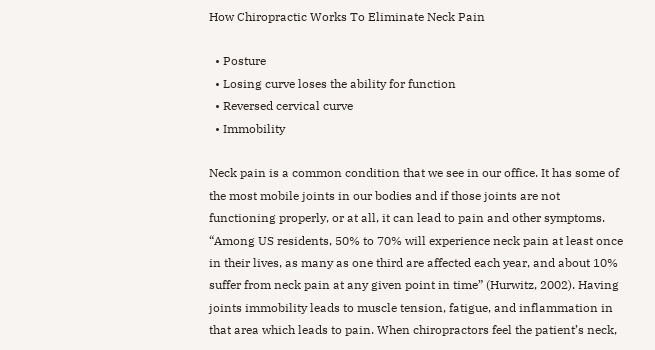How Chiropractic Works To Eliminate Neck Pain

  • Posture
  • Losing curve loses the ability for function
  • Reversed cervical curve
  • Immobility

Neck pain is a common condition that we see in our office. It has some of the most mobile joints in our bodies and if those joints are not functioning properly, or at all, it can lead to pain and other symptoms. “Among US residents, 50% to 70% will experience neck pain at least once in their lives, as many as one third are affected each year, and about 10% suffer from neck pain at any given point in time” (Hurwitz, 2002). Having joints immobility leads to muscle tension, fatigue, and inflammation in that area which leads to pain. When chiropractors feel the patient’s neck,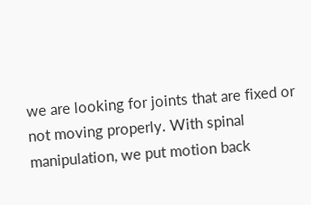we are looking for joints that are fixed or not moving properly. With spinal manipulation, we put motion back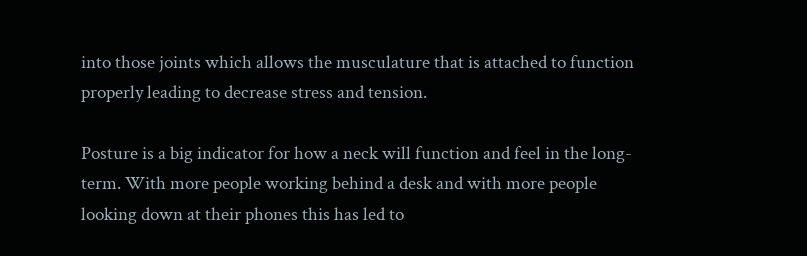into those joints which allows the musculature that is attached to function properly leading to decrease stress and tension.

Posture is a big indicator for how a neck will function and feel in the long-term. With more people working behind a desk and with more people looking down at their phones this has led to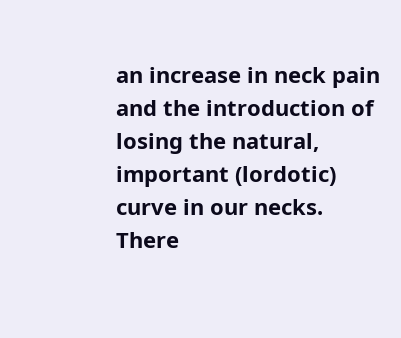an increase in neck pain and the introduction of losing the natural, important (lordotic) curve in our necks. There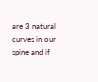are 3 natural curves in our spine and if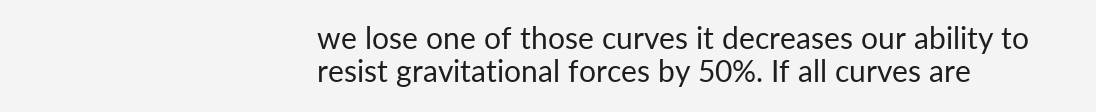we lose one of those curves it decreases our ability to resist gravitational forces by 50%. If all curves are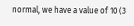normal, we have a value of 10 (3